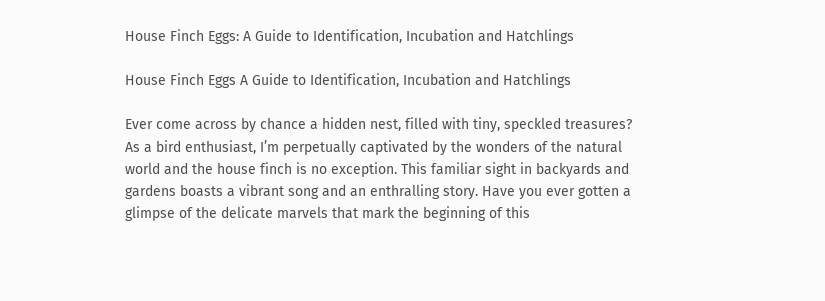House Finch Eggs: A Guide to Identification, Incubation and Hatchlings

House Finch Eggs A Guide to Identification, Incubation and Hatchlings

Ever come across by chance a hidden nest, filled with tiny, speckled treasures? As a bird enthusiast, I’m perpetually captivated by the wonders of the natural world and the house finch is no exception. This familiar sight in backyards and gardens boasts a vibrant song and an enthralling story. Have you ever gotten a glimpse of the delicate marvels that mark the beginning of this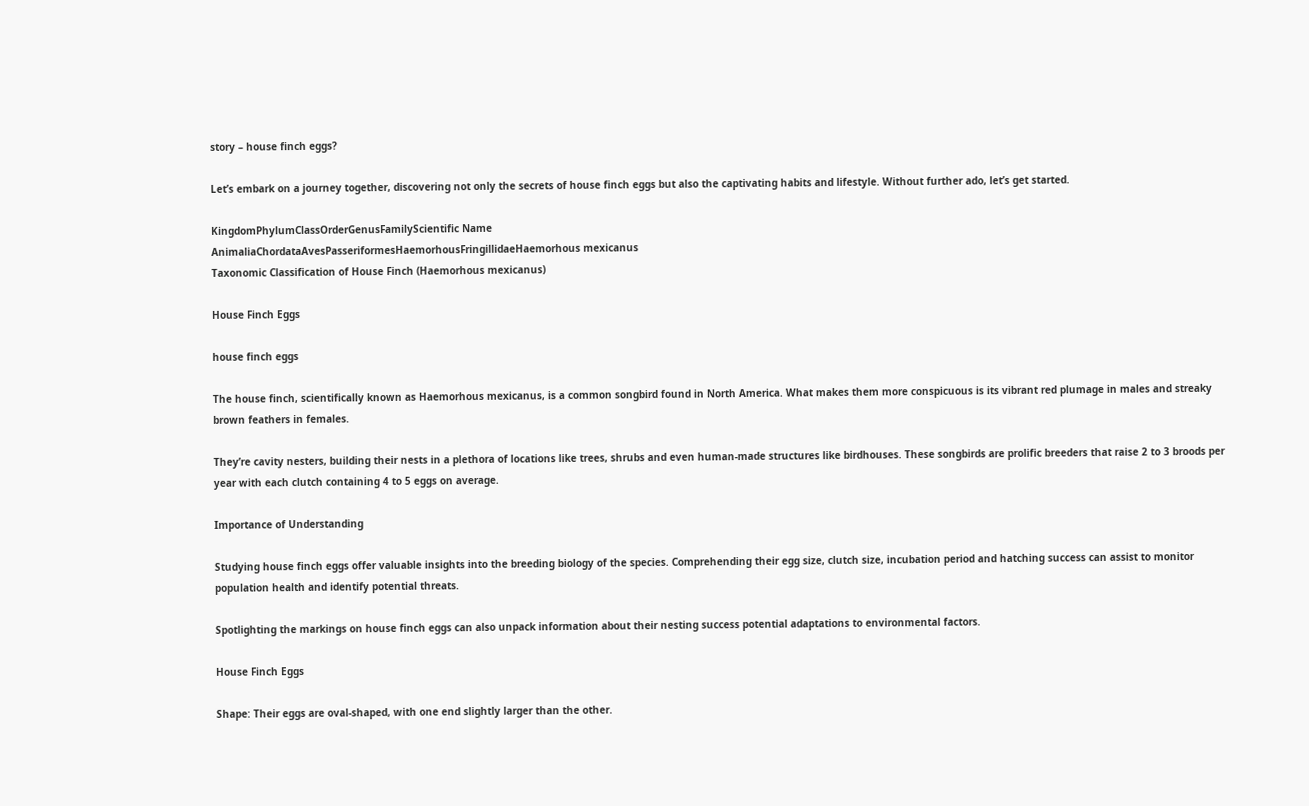story – house finch eggs?

Let’s embark on a journey together, discovering not only the secrets of house finch eggs but also the captivating habits and lifestyle. Without further ado, let’s get started.

KingdomPhylumClassOrderGenusFamilyScientific Name
AnimaliaChordataAvesPasseriformesHaemorhousFringillidaeHaemorhous mexicanus
Taxonomic Classification of House Finch (Haemorhous mexicanus)

House Finch Eggs

house finch eggs

The house finch, scientifically known as Haemorhous mexicanus, is a common songbird found in North America. What makes them more conspicuous is its vibrant red plumage in males and streaky brown feathers in females.

They’re cavity nesters, building their nests in a plethora of locations like trees, shrubs and even human-made structures like birdhouses. These songbirds are prolific breeders that raise 2 to 3 broods per year with each clutch containing 4 to 5 eggs on average.

Importance of Understanding

Studying house finch eggs offer valuable insights into the breeding biology of the species. Comprehending their egg size, clutch size, incubation period and hatching success can assist to monitor population health and identify potential threats.

Spotlighting the markings on house finch eggs can also unpack information about their nesting success potential adaptations to environmental factors.

House Finch Eggs

Shape: Their eggs are oval-shaped, with one end slightly larger than the other.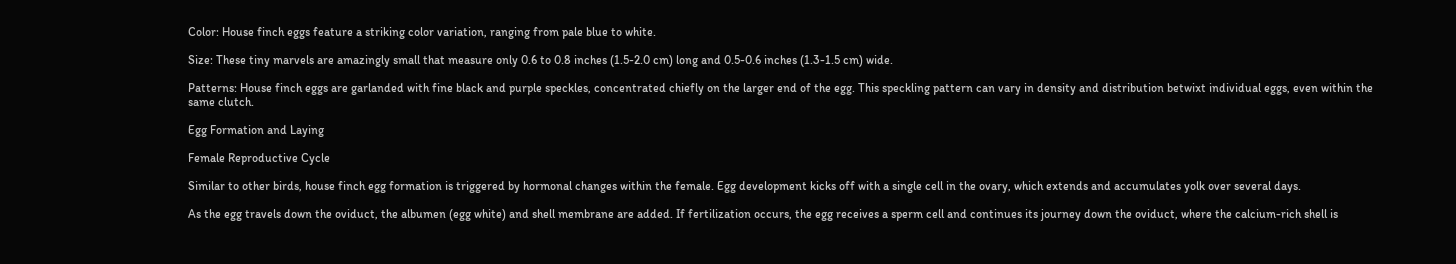Color: House finch eggs feature a striking color variation, ranging from pale blue to white.

Size: These tiny marvels are amazingly small that measure only 0.6 to 0.8 inches (1.5-2.0 cm) long and 0.5-0.6 inches (1.3-1.5 cm) wide.

Patterns: House finch eggs are garlanded with fine black and purple speckles, concentrated chiefly on the larger end of the egg. This speckling pattern can vary in density and distribution betwixt individual eggs, even within the same clutch.

Egg Formation and Laying

Female Reproductive Cycle

Similar to other birds, house finch egg formation is triggered by hormonal changes within the female. Egg development kicks off with a single cell in the ovary, which extends and accumulates yolk over several days.

As the egg travels down the oviduct, the albumen (egg white) and shell membrane are added. If fertilization occurs, the egg receives a sperm cell and continues its journey down the oviduct, where the calcium-rich shell is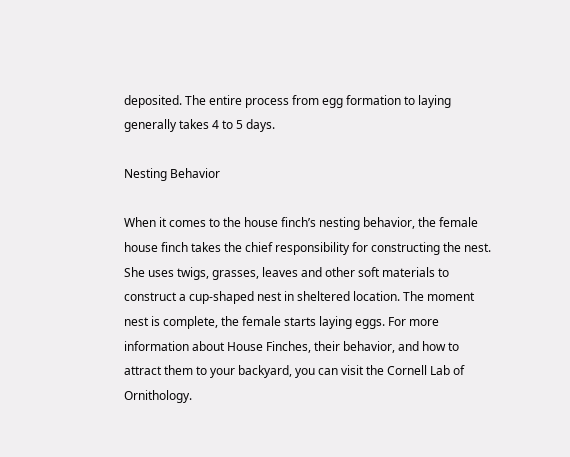deposited. The entire process from egg formation to laying generally takes 4 to 5 days.

Nesting Behavior

When it comes to the house finch’s nesting behavior, the female house finch takes the chief responsibility for constructing the nest. She uses twigs, grasses, leaves and other soft materials to construct a cup-shaped nest in sheltered location. The moment nest is complete, the female starts laying eggs. For more information about House Finches, their behavior, and how to attract them to your backyard, you can visit the Cornell Lab of Ornithology.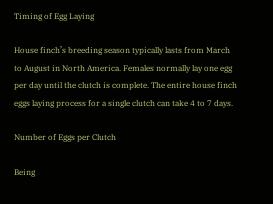Timing of Egg Laying

House finch’s breeding season typically lasts from March to August in North America. Females normally lay one egg per day until the clutch is complete. The entire house finch eggs laying process for a single clutch can take 4 to 7 days.

Number of Eggs per Clutch

Being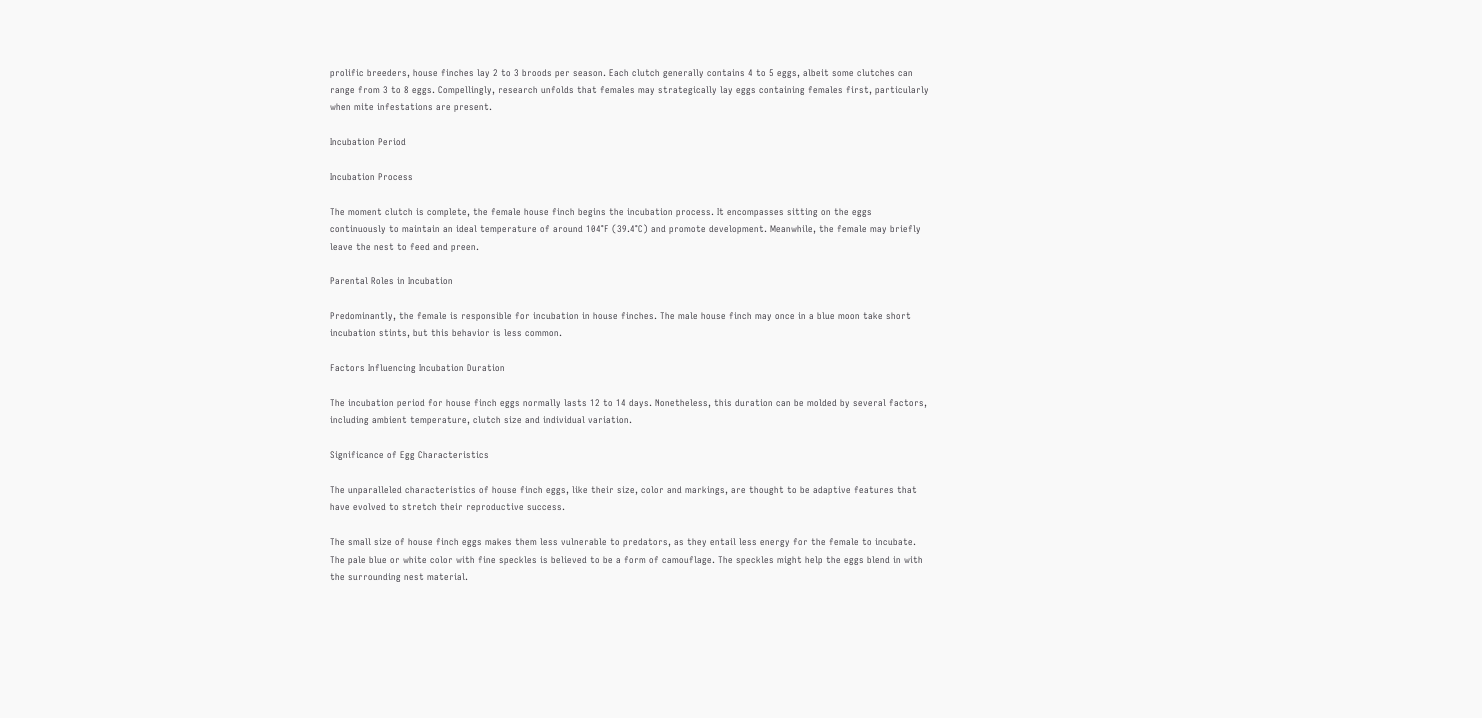prolific breeders, house finches lay 2 to 3 broods per season. Each clutch generally contains 4 to 5 eggs, albeit some clutches can range from 3 to 8 eggs. Compellingly, research unfolds that females may strategically lay eggs containing females first, particularly when mite infestations are present.

Incubation Period

Incubation Process

The moment clutch is complete, the female house finch begins the incubation process. It encompasses sitting on the eggs continuously to maintain an ideal temperature of around 104°F (39.4°C) and promote development. Meanwhile, the female may briefly leave the nest to feed and preen.

Parental Roles in Incubation

Predominantly, the female is responsible for incubation in house finches. The male house finch may once in a blue moon take short incubation stints, but this behavior is less common.

Factors Influencing Incubation Duration

The incubation period for house finch eggs normally lasts 12 to 14 days. Nonetheless, this duration can be molded by several factors, including ambient temperature, clutch size and individual variation.

Significance of Egg Characteristics

The unparalleled characteristics of house finch eggs, like their size, color and markings, are thought to be adaptive features that have evolved to stretch their reproductive success.

The small size of house finch eggs makes them less vulnerable to predators, as they entail less energy for the female to incubate. The pale blue or white color with fine speckles is believed to be a form of camouflage. The speckles might help the eggs blend in with the surrounding nest material.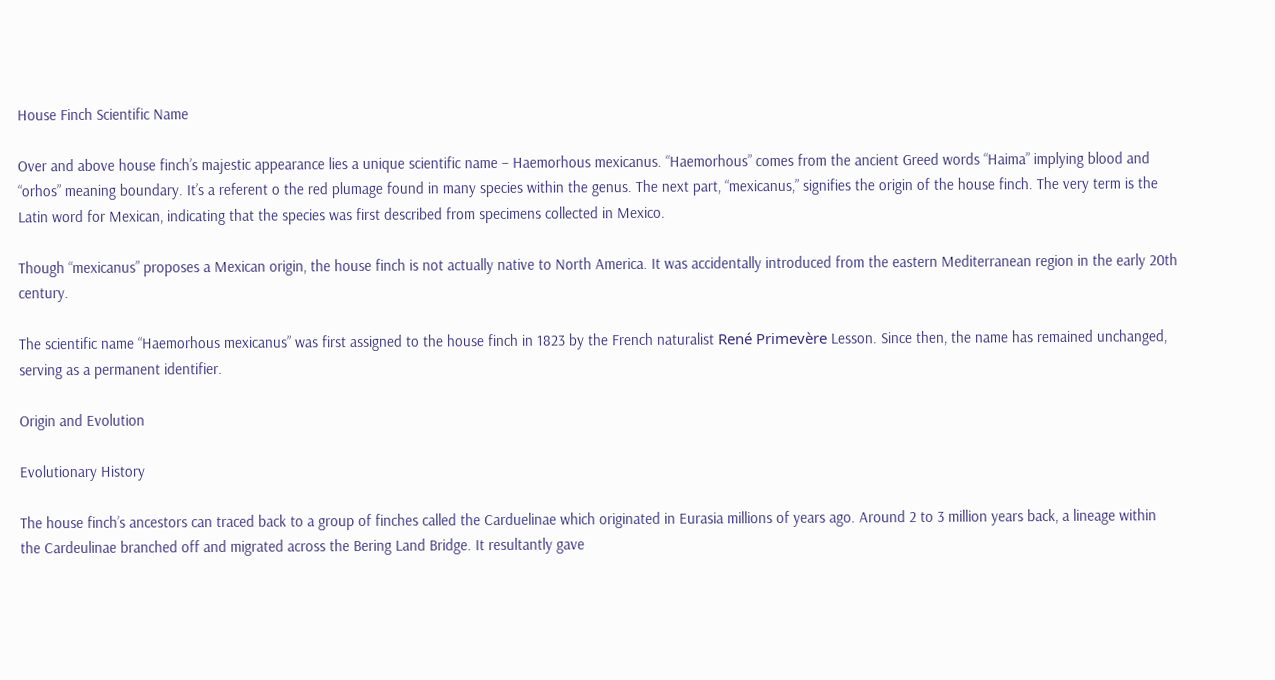House Finch Scientific Name

Over and above house finch’s majestic appearance lies a unique scientific name – Haemorhous mexicanus. “Haemorhous” comes from the ancient Greed words “Haima” implying blood and “orhos” meaning boundary. It’s a referent o the red plumage found in many species within the genus. The next part, “mexicanus,” signifies the origin of the house finch. The very term is the Latin word for Mexican, indicating that the species was first described from specimens collected in Mexico.

Though “mexicanus” proposes a Mexican origin, the house finch is not actually native to North America. It was accidentally introduced from the eastern Mediterranean region in the early 20th century.

The scientific name “Haemorhous mexicanus” was first assigned to the house finch in 1823 by the French naturalist René Primevère Lesson. Since then, the name has remained unchanged, serving as a permanent identifier.

Origin and Evolution

Evolutionary History

The house finch’s ancestors can traced back to a group of finches called the Carduelinae which originated in Eurasia millions of years ago. Around 2 to 3 million years back, a lineage within the Cardeulinae branched off and migrated across the Bering Land Bridge. It resultantly gave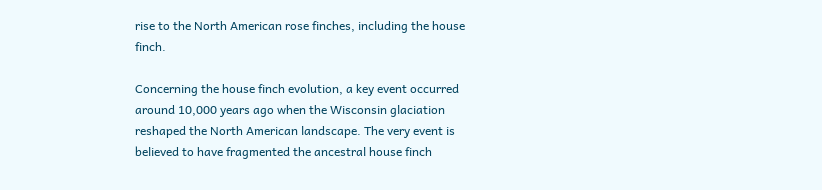rise to the North American rose finches, including the house finch.

Concerning the house finch evolution, a key event occurred around 10,000 years ago when the Wisconsin glaciation reshaped the North American landscape. The very event is believed to have fragmented the ancestral house finch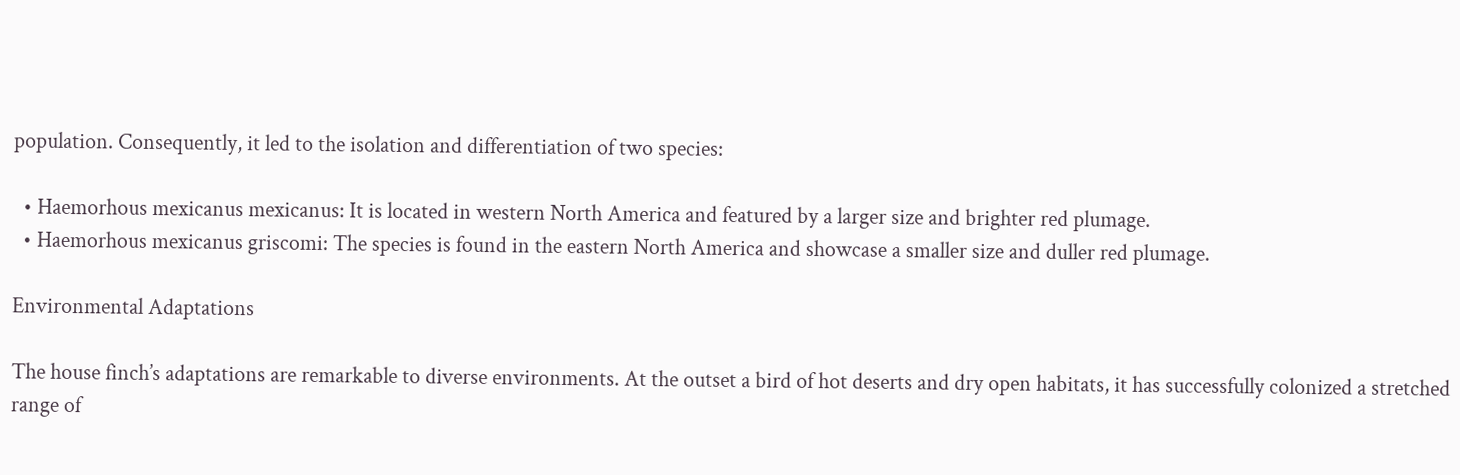population. Consequently, it led to the isolation and differentiation of two species:

  • Haemorhous mexicanus mexicanus: It is located in western North America and featured by a larger size and brighter red plumage.
  • Haemorhous mexicanus griscomi: The species is found in the eastern North America and showcase a smaller size and duller red plumage.

Environmental Adaptations

The house finch’s adaptations are remarkable to diverse environments. At the outset a bird of hot deserts and dry open habitats, it has successfully colonized a stretched range of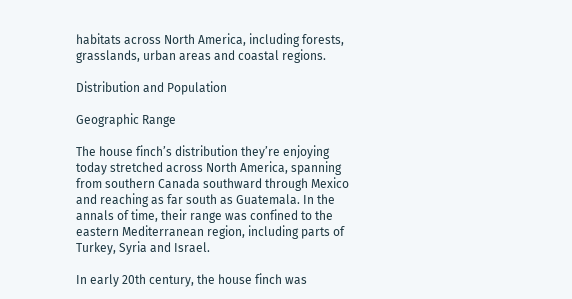habitats across North America, including forests, grasslands, urban areas and coastal regions.

Distribution and Population

Geographic Range

The house finch’s distribution they’re enjoying today stretched across North America, spanning from southern Canada southward through Mexico and reaching as far south as Guatemala. In the annals of time, their range was confined to the eastern Mediterranean region, including parts of Turkey, Syria and Israel.

In early 20th century, the house finch was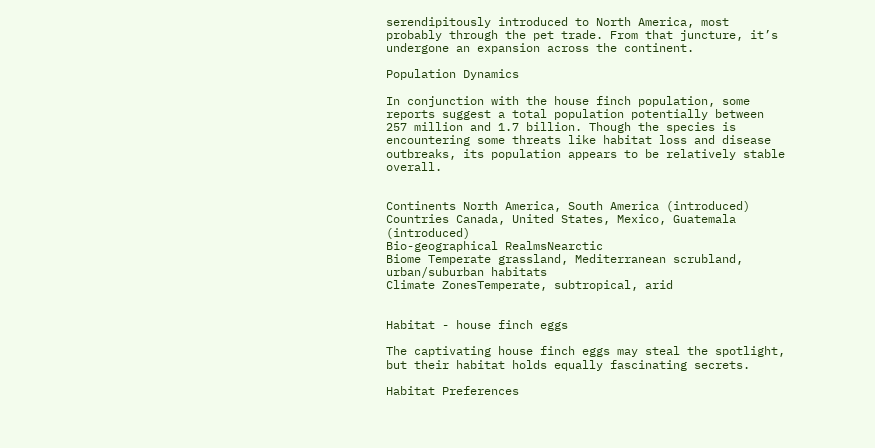serendipitously introduced to North America, most probably through the pet trade. From that juncture, it’s undergone an expansion across the continent.

Population Dynamics

In conjunction with the house finch population, some reports suggest a total population potentially between 257 million and 1.7 billion. Though the species is encountering some threats like habitat loss and disease outbreaks, its population appears to be relatively stable overall.


Continents North America, South America (introduced)
Countries Canada, United States, Mexico, Guatemala (introduced)
Bio-geographical RealmsNearctic
Biome Temperate grassland, Mediterranean scrubland, urban/suburban habitats
Climate ZonesTemperate, subtropical, arid


Habitat - house finch eggs

The captivating house finch eggs may steal the spotlight, but their habitat holds equally fascinating secrets.

Habitat Preferences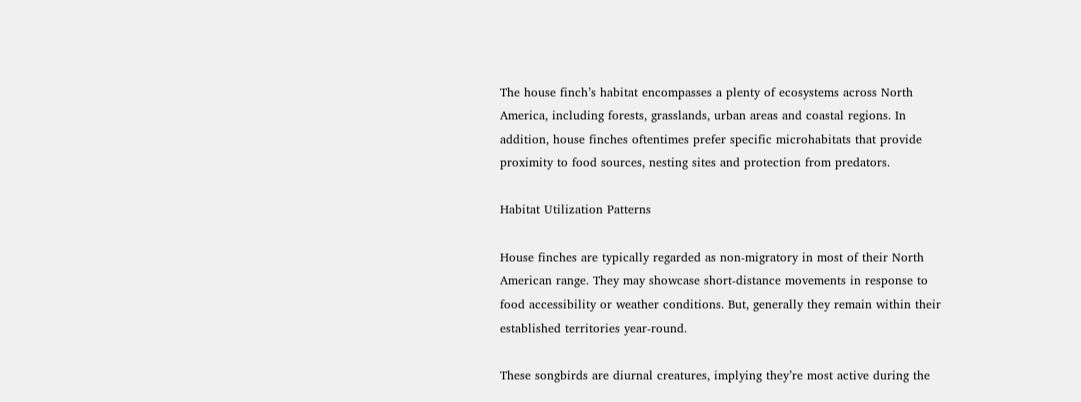The house finch’s habitat encompasses a plenty of ecosystems across North America, including forests, grasslands, urban areas and coastal regions. In addition, house finches oftentimes prefer specific microhabitats that provide proximity to food sources, nesting sites and protection from predators.

Habitat Utilization Patterns

House finches are typically regarded as non-migratory in most of their North American range. They may showcase short-distance movements in response to food accessibility or weather conditions. But, generally they remain within their established territories year-round.

These songbirds are diurnal creatures, implying they’re most active during the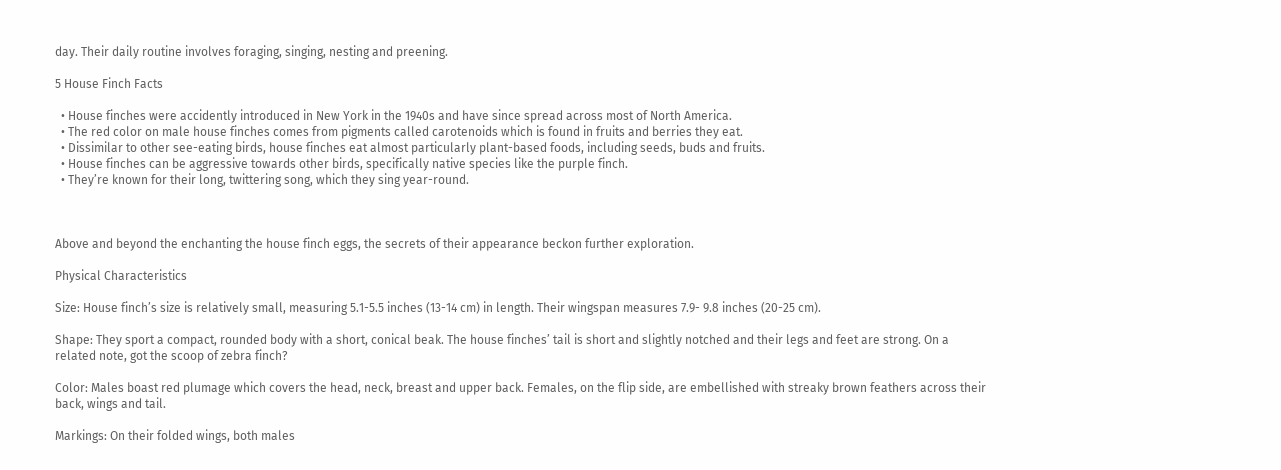day. Their daily routine involves foraging, singing, nesting and preening.

5 House Finch Facts

  • House finches were accidently introduced in New York in the 1940s and have since spread across most of North America.
  • The red color on male house finches comes from pigments called carotenoids which is found in fruits and berries they eat.
  • Dissimilar to other see-eating birds, house finches eat almost particularly plant-based foods, including seeds, buds and fruits.
  • House finches can be aggressive towards other birds, specifically native species like the purple finch.
  • They’re known for their long, twittering song, which they sing year-round.



Above and beyond the enchanting the house finch eggs, the secrets of their appearance beckon further exploration.

Physical Characteristics

Size: House finch’s size is relatively small, measuring 5.1-5.5 inches (13-14 cm) in length. Their wingspan measures 7.9- 9.8 inches (20-25 cm).

Shape: They sport a compact, rounded body with a short, conical beak. The house finches’ tail is short and slightly notched and their legs and feet are strong. On a related note, got the scoop of zebra finch?

Color: Males boast red plumage which covers the head, neck, breast and upper back. Females, on the flip side, are embellished with streaky brown feathers across their back, wings and tail.

Markings: On their folded wings, both males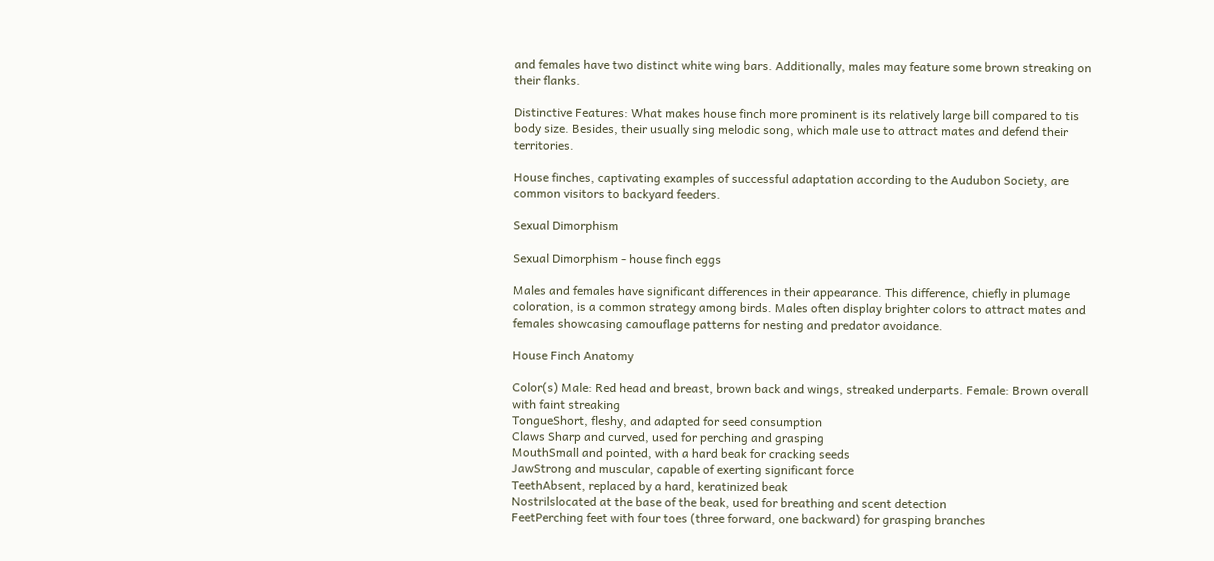and females have two distinct white wing bars. Additionally, males may feature some brown streaking on their flanks.

Distinctive Features: What makes house finch more prominent is its relatively large bill compared to tis body size. Besides, their usually sing melodic song, which male use to attract mates and defend their territories.

House finches, captivating examples of successful adaptation according to the Audubon Society, are common visitors to backyard feeders.

Sexual Dimorphism

Sexual Dimorphism - house finch eggs

Males and females have significant differences in their appearance. This difference, chiefly in plumage coloration, is a common strategy among birds. Males often display brighter colors to attract mates and females showcasing camouflage patterns for nesting and predator avoidance.

House Finch Anatomy

Color(s) Male: Red head and breast, brown back and wings, streaked underparts. Female: Brown overall with faint streaking
TongueShort, fleshy, and adapted for seed consumption
Claws Sharp and curved, used for perching and grasping
MouthSmall and pointed, with a hard beak for cracking seeds
JawStrong and muscular, capable of exerting significant force
TeethAbsent, replaced by a hard, keratinized beak
Nostrilslocated at the base of the beak, used for breathing and scent detection
FeetPerching feet with four toes (three forward, one backward) for grasping branches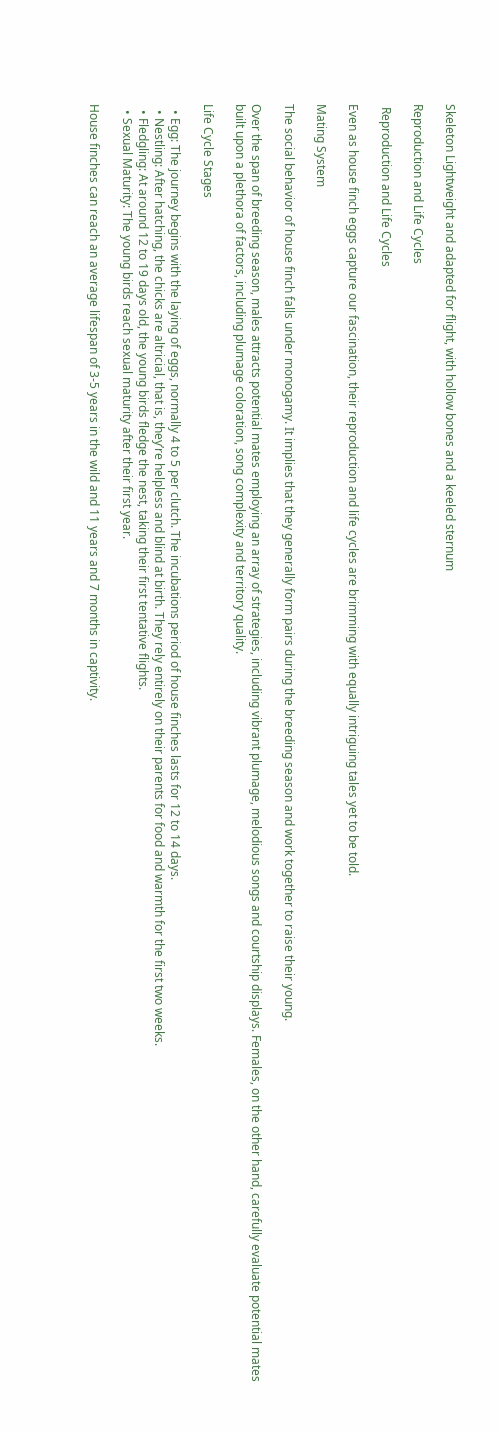Skeleton Lightweight and adapted for flight, with hollow bones and a keeled sternum

Reproduction and Life Cycles

 Reproduction and Life Cycles

Even as house finch eggs capture our fascination, their reproduction and life cycles are brimming with equally intriguing tales yet to be told.

Mating System

The social behavior of house finch falls under monogamy. It implies that they generally form pairs during the breeding season and work together to raise their young.

Over the span of breeding season, males attracts potential mates employing an array of strategies, including vibrant plumage, melodious songs and courtship displays. Females, on the other hand, carefully evaluate potential mates built upon a plethora of factors, including plumage coloration, song complexity and territory quality.

Life Cycle Stages

  • Egg: The journey begins with the laying of eggs, normally 4 to 5 per clutch. The incubations period of house finches lasts for 12 to 14 days.
  • Nestling: After hatching, the chicks are altricial, that is, they’re helpless and blind at birth. They rely entirely on their parents for food and warmth for the first two weeks.
  • Fledgling: At around 12 to 19 days old, the young birds fledge the nest, taking their first tentative flights.
  • Sexual Maturity: The young birds reach sexual maturity after their first year.

House finches can reach an average lifespan of 3-5 years in the wild and 11 years and 7 months in captivity.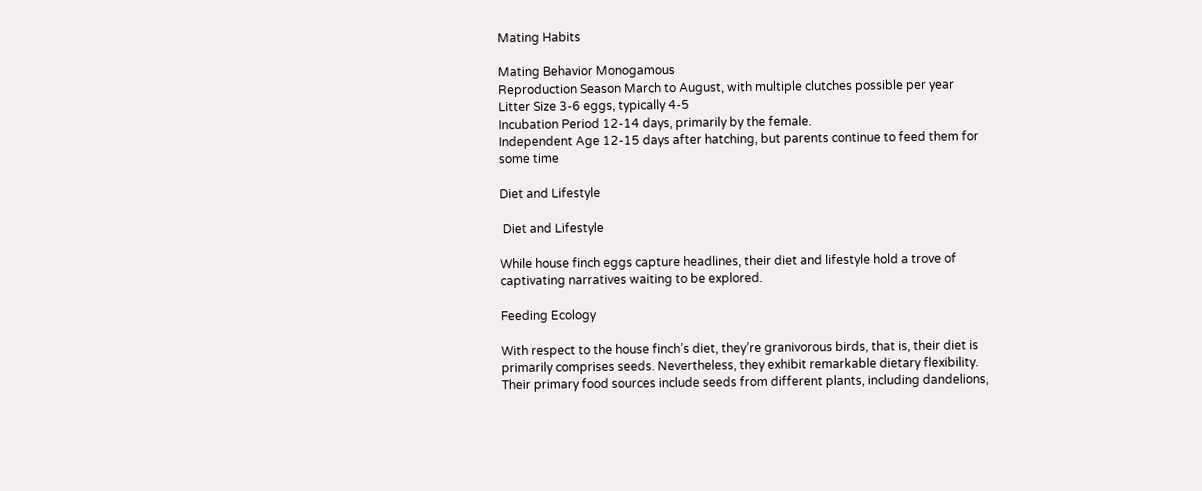Mating Habits

Mating Behavior Monogamous
Reproduction Season March to August, with multiple clutches possible per year
Litter Size 3-6 eggs, typically 4-5
Incubation Period 12-14 days, primarily by the female.
Independent Age 12-15 days after hatching, but parents continue to feed them for some time

Diet and Lifestyle

 Diet and Lifestyle

While house finch eggs capture headlines, their diet and lifestyle hold a trove of captivating narratives waiting to be explored.

Feeding Ecology

With respect to the house finch’s diet, they’re granivorous birds, that is, their diet is primarily comprises seeds. Nevertheless, they exhibit remarkable dietary flexibility. Their primary food sources include seeds from different plants, including dandelions,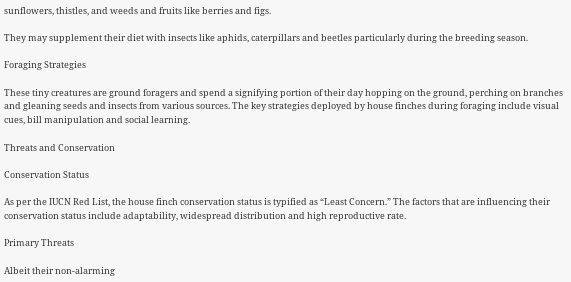sunflowers, thistles, and weeds and fruits like berries and figs.

They may supplement their diet with insects like aphids, caterpillars and beetles particularly during the breeding season.

Foraging Strategies

These tiny creatures are ground foragers and spend a signifying portion of their day hopping on the ground, perching on branches and gleaning seeds and insects from various sources. The key strategies deployed by house finches during foraging include visual cues, bill manipulation and social learning.

Threats and Conservation

Conservation Status

As per the IUCN Red List, the house finch conservation status is typified as “Least Concern.” The factors that are influencing their conservation status include adaptability, widespread distribution and high reproductive rate.

Primary Threats

Albeit their non-alarming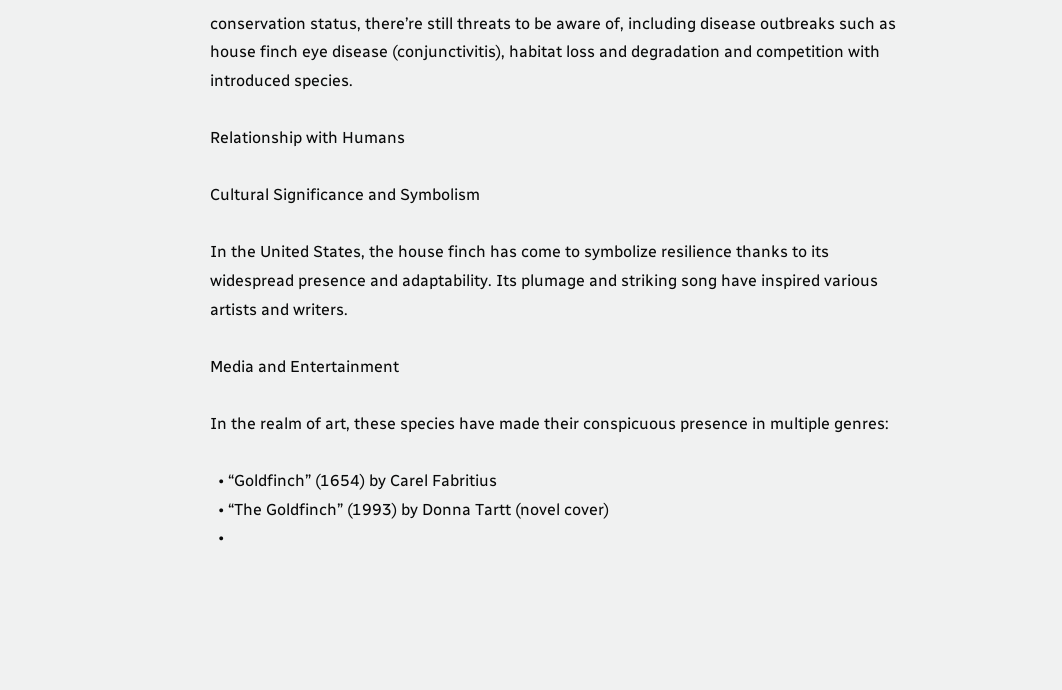conservation status, there’re still threats to be aware of, including disease outbreaks such as house finch eye disease (conjunctivitis), habitat loss and degradation and competition with introduced species.

Relationship with Humans

Cultural Significance and Symbolism

In the United States, the house finch has come to symbolize resilience thanks to its widespread presence and adaptability. Its plumage and striking song have inspired various artists and writers.

Media and Entertainment

In the realm of art, these species have made their conspicuous presence in multiple genres:

  • “Goldfinch” (1654) by Carel Fabritius
  • “The Goldfinch” (1993) by Donna Tartt (novel cover)
  •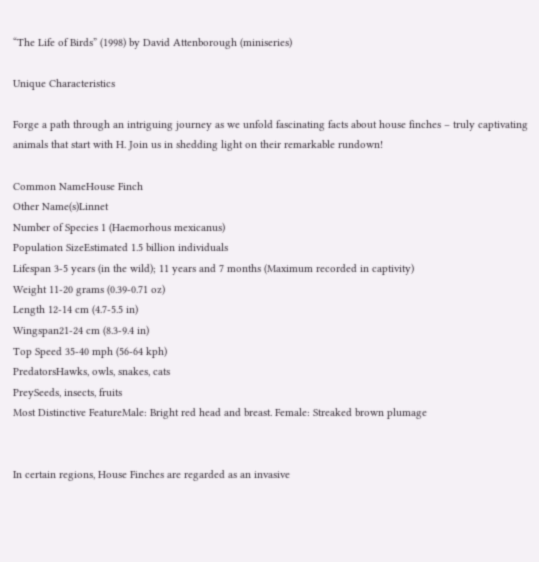“The Life of Birds” (1998) by David Attenborough (miniseries)

Unique Characteristics

Forge a path through an intriguing journey as we unfold fascinating facts about house finches – truly captivating animals that start with H. Join us in shedding light on their remarkable rundown!

Common NameHouse Finch
Other Name(s)Linnet
Number of Species 1 (Haemorhous mexicanus)
Population SizeEstimated 1.5 billion individuals
Lifespan 3-5 years (in the wild); 11 years and 7 months (Maximum recorded in captivity)
Weight 11-20 grams (0.39-0.71 oz)
Length 12-14 cm (4.7-5.5 in)
Wingspan21-24 cm (8.3-9.4 in)
Top Speed 35-40 mph (56-64 kph)
PredatorsHawks, owls, snakes, cats
PreySeeds, insects, fruits
Most Distinctive FeatureMale: Bright red head and breast. Female: Streaked brown plumage


In certain regions, House Finches are regarded as an invasive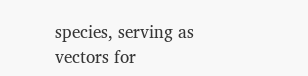species, serving as vectors for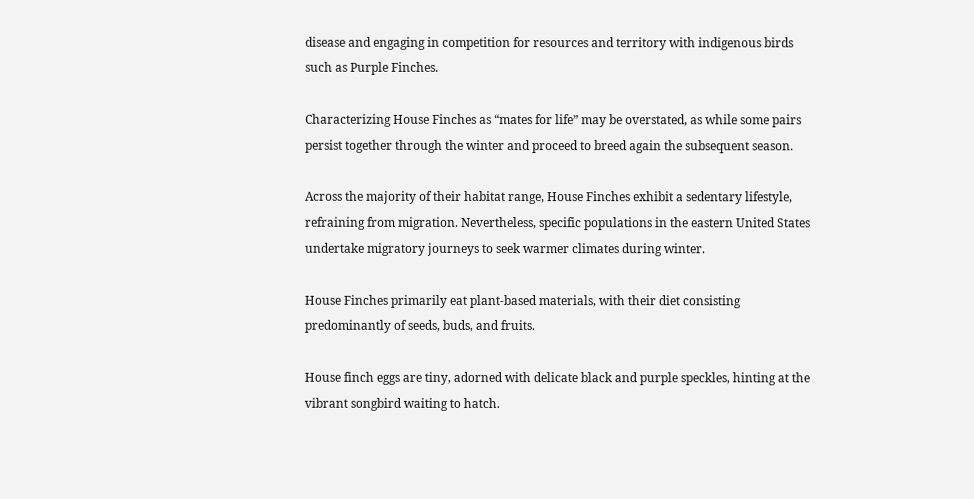disease and engaging in competition for resources and territory with indigenous birds such as Purple Finches.

Characterizing House Finches as “mates for life” may be overstated, as while some pairs persist together through the winter and proceed to breed again the subsequent season.

Across the majority of their habitat range, House Finches exhibit a sedentary lifestyle, refraining from migration. Nevertheless, specific populations in the eastern United States undertake migratory journeys to seek warmer climates during winter.

House Finches primarily eat plant-based materials, with their diet consisting predominantly of seeds, buds, and fruits.

House finch eggs are tiny, adorned with delicate black and purple speckles, hinting at the vibrant songbird waiting to hatch.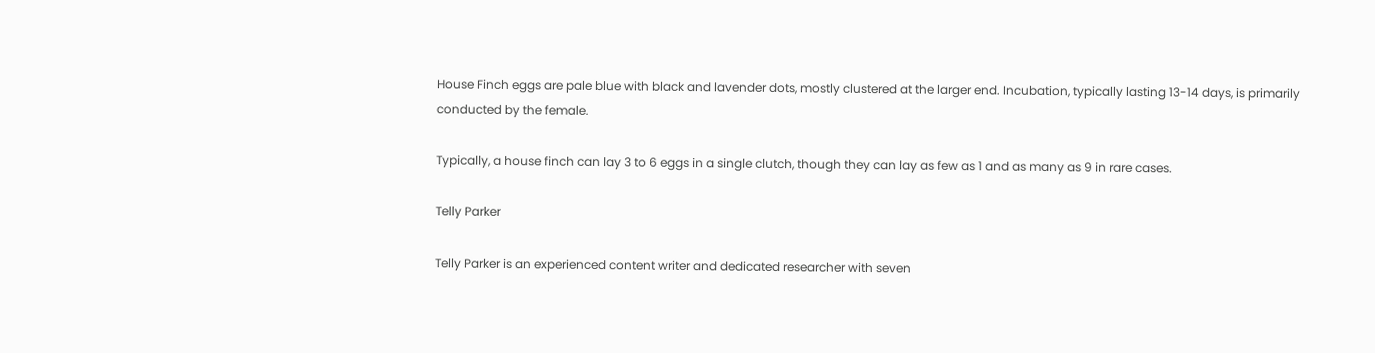House Finch eggs are pale blue with black and lavender dots, mostly clustered at the larger end. Incubation, typically lasting 13-14 days, is primarily conducted by the female.

Typically, a house finch can lay 3 to 6 eggs in a single clutch, though they can lay as few as 1 and as many as 9 in rare cases.

Telly Parker

Telly Parker is an experienced content writer and dedicated researcher with seven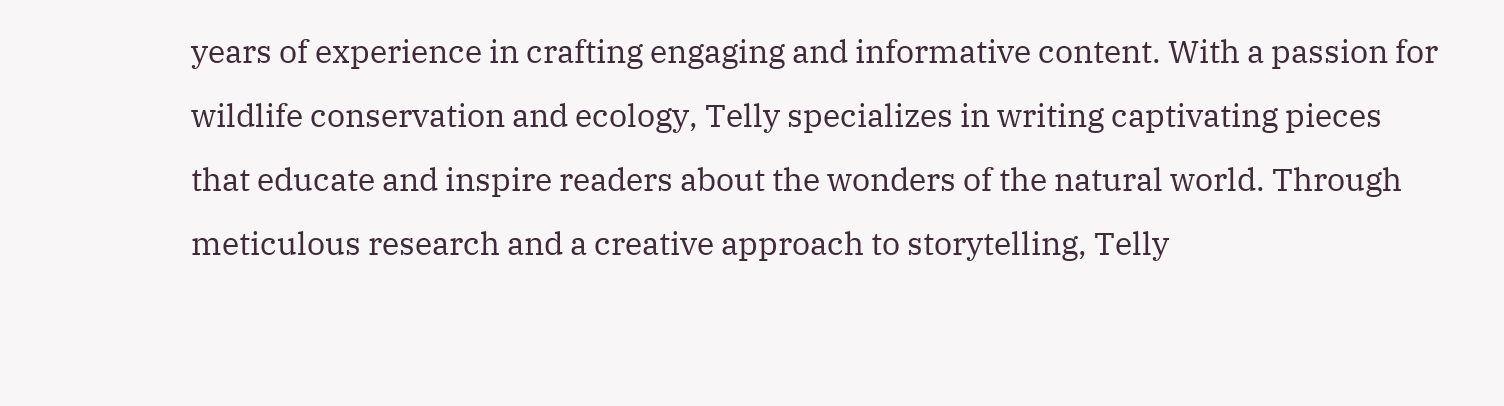years of experience in crafting engaging and informative content. With a passion for wildlife conservation and ecology, Telly specializes in writing captivating pieces that educate and inspire readers about the wonders of the natural world. Through meticulous research and a creative approach to storytelling, Telly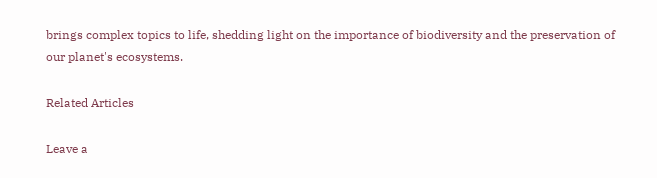brings complex topics to life, shedding light on the importance of biodiversity and the preservation of our planet's ecosystems.

Related Articles

Leave a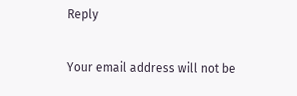Reply

Your email address will not be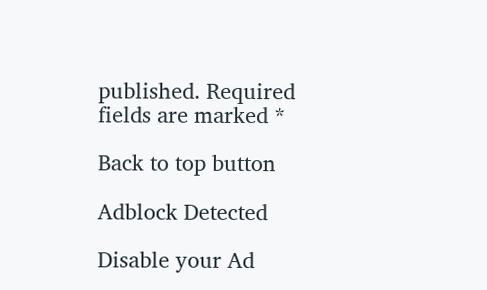published. Required fields are marked *

Back to top button

Adblock Detected

Disable your Ad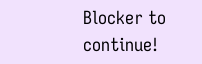Blocker to continue!